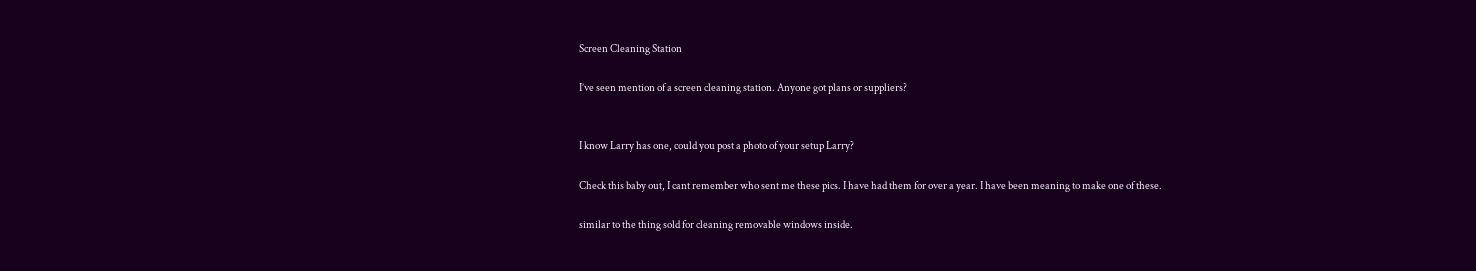Screen Cleaning Station

I’ve seen mention of a screen cleaning station. Anyone got plans or suppliers?


I know Larry has one, could you post a photo of your setup Larry?

Check this baby out, I cant remember who sent me these pics. I have had them for over a year. I have been meaning to make one of these.

similar to the thing sold for cleaning removable windows inside.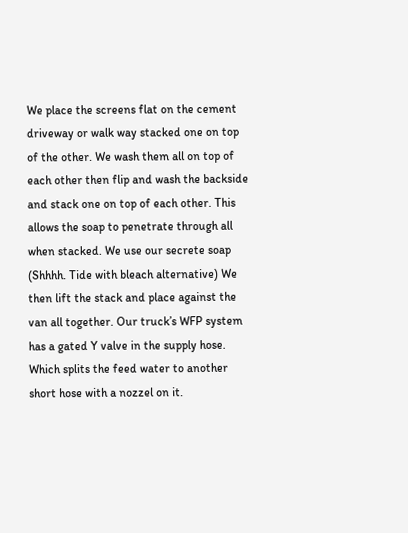We place the screens flat on the cement driveway or walk way stacked one on top of the other. We wash them all on top of each other then flip and wash the backside and stack one on top of each other. This allows the soap to penetrate through all when stacked. We use our secrete soap (Shhhh. Tide with bleach alternative) We then lift the stack and place against the van all together. Our truck’s WFP system has a gated Y valve in the supply hose. Which splits the feed water to another short hose with a nozzel on it.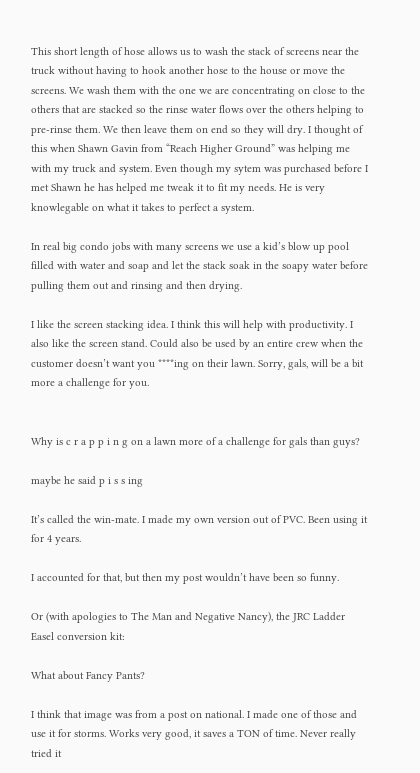This short length of hose allows us to wash the stack of screens near the truck without having to hook another hose to the house or move the screens. We wash them with the one we are concentrating on close to the others that are stacked so the rinse water flows over the others helping to pre-rinse them. We then leave them on end so they will dry. I thought of this when Shawn Gavin from “Reach Higher Ground” was helping me with my truck and system. Even though my sytem was purchased before I met Shawn he has helped me tweak it to fit my needs. He is very knowlegable on what it takes to perfect a system.

In real big condo jobs with many screens we use a kid’s blow up pool filled with water and soap and let the stack soak in the soapy water before pulling them out and rinsing and then drying.

I like the screen stacking idea. I think this will help with productivity. I also like the screen stand. Could also be used by an entire crew when the customer doesn’t want you ****ing on their lawn. Sorry, gals, will be a bit more a challenge for you.


Why is c r a p p i n g on a lawn more of a challenge for gals than guys?

maybe he said p i s s ing

It’s called the win-mate. I made my own version out of PVC. Been using it for 4 years.

I accounted for that, but then my post wouldn’t have been so funny.

Or (with apologies to The Man and Negative Nancy), the JRC Ladder Easel conversion kit:

What about Fancy Pants?

I think that image was from a post on national. I made one of those and use it for storms. Works very good, it saves a TON of time. Never really tried it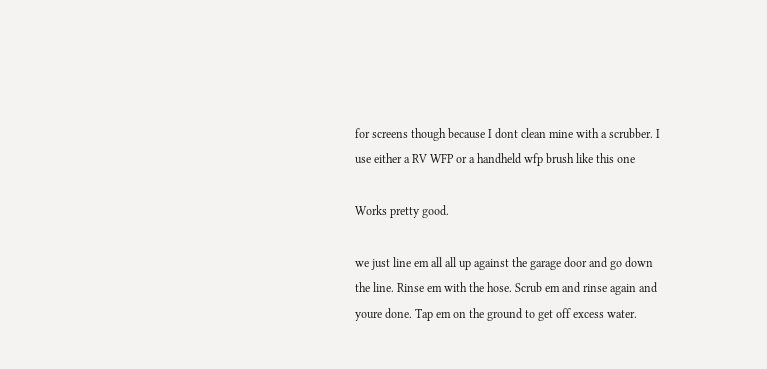for screens though because I dont clean mine with a scrubber. I use either a RV WFP or a handheld wfp brush like this one

Works pretty good.

we just line em all all up against the garage door and go down the line. Rinse em with the hose. Scrub em and rinse again and youre done. Tap em on the ground to get off excess water.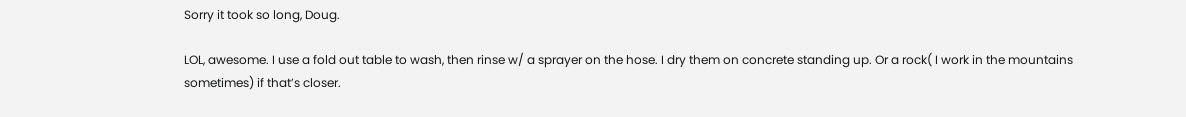Sorry it took so long, Doug.

LOL, awesome. I use a fold out table to wash, then rinse w/ a sprayer on the hose. I dry them on concrete standing up. Or a rock( I work in the mountains sometimes) if that’s closer.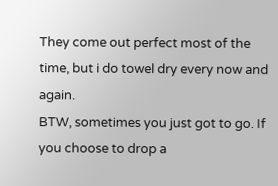They come out perfect most of the time, but i do towel dry every now and again.
BTW, sometimes you just got to go. If you choose to drop a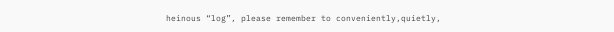heinous “log”, please remember to conveniently,quietly,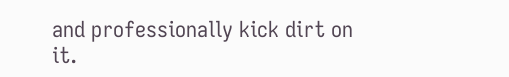and professionally kick dirt on it.